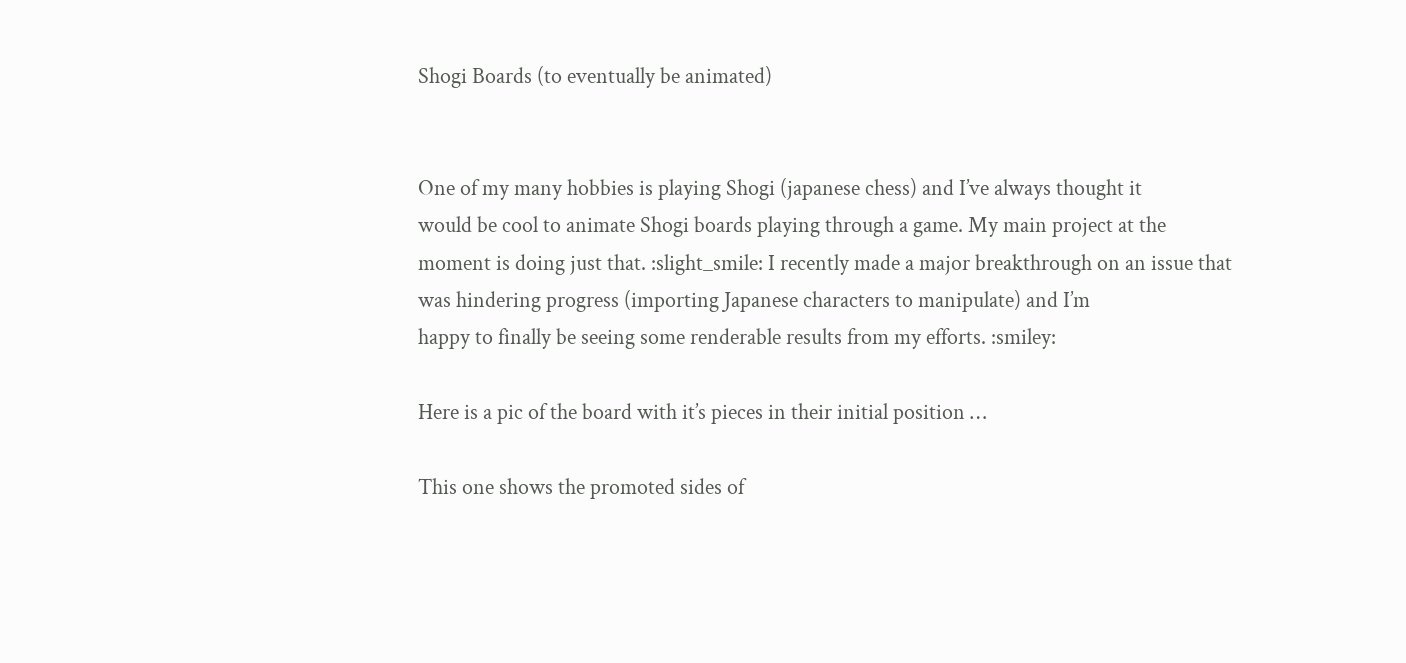Shogi Boards (to eventually be animated)


One of my many hobbies is playing Shogi (japanese chess) and I’ve always thought it
would be cool to animate Shogi boards playing through a game. My main project at the
moment is doing just that. :slight_smile: I recently made a major breakthrough on an issue that
was hindering progress (importing Japanese characters to manipulate) and I’m
happy to finally be seeing some renderable results from my efforts. :smiley:

Here is a pic of the board with it’s pieces in their initial position …

This one shows the promoted sides of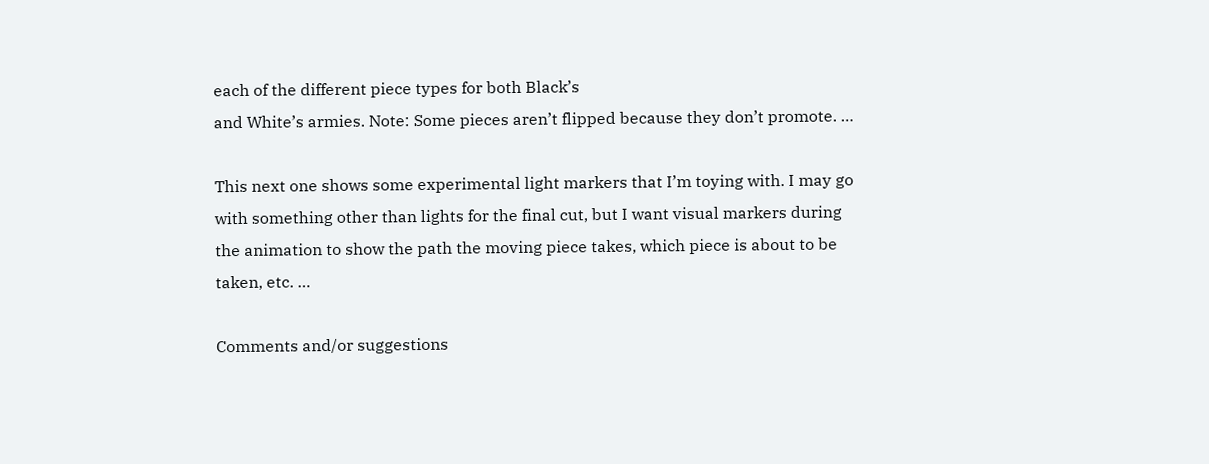each of the different piece types for both Black’s
and White’s armies. Note: Some pieces aren’t flipped because they don’t promote. …

This next one shows some experimental light markers that I’m toying with. I may go
with something other than lights for the final cut, but I want visual markers during
the animation to show the path the moving piece takes, which piece is about to be
taken, etc. …

Comments and/or suggestions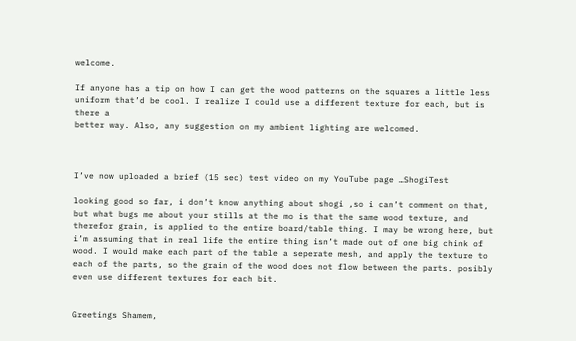welcome.

If anyone has a tip on how I can get the wood patterns on the squares a little less
uniform that’d be cool. I realize I could use a different texture for each, but is there a
better way. Also, any suggestion on my ambient lighting are welcomed.



I’ve now uploaded a brief (15 sec) test video on my YouTube page …ShogiTest

looking good so far, i don’t know anything about shogi ,so i can’t comment on that, but what bugs me about your stills at the mo is that the same wood texture, and therefor grain, is applied to the entire board/table thing. I may be wrong here, but i’m assuming that in real life the entire thing isn’t made out of one big chink of wood. I would make each part of the table a seperate mesh, and apply the texture to each of the parts, so the grain of the wood does not flow between the parts. posibly even use different textures for each bit.


Greetings Shamem,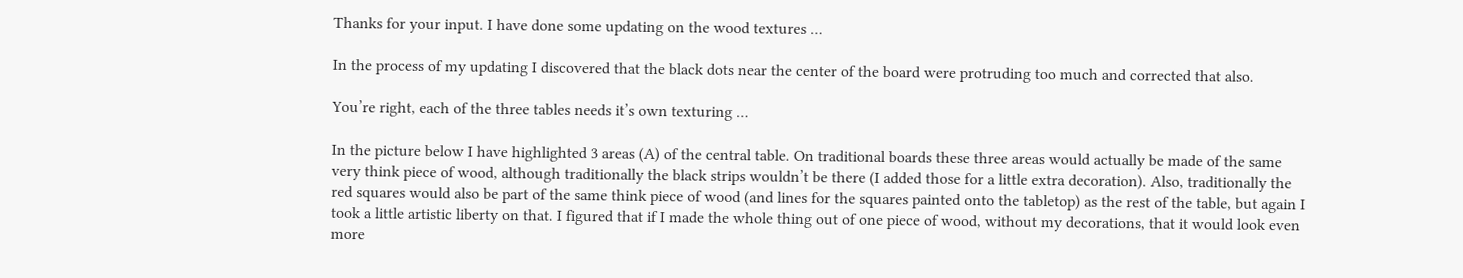Thanks for your input. I have done some updating on the wood textures …

In the process of my updating I discovered that the black dots near the center of the board were protruding too much and corrected that also.

You’re right, each of the three tables needs it’s own texturing …

In the picture below I have highlighted 3 areas (A) of the central table. On traditional boards these three areas would actually be made of the same very think piece of wood, although traditionally the black strips wouldn’t be there (I added those for a little extra decoration). Also, traditionally the red squares would also be part of the same think piece of wood (and lines for the squares painted onto the tabletop) as the rest of the table, but again I took a little artistic liberty on that. I figured that if I made the whole thing out of one piece of wood, without my decorations, that it would look even more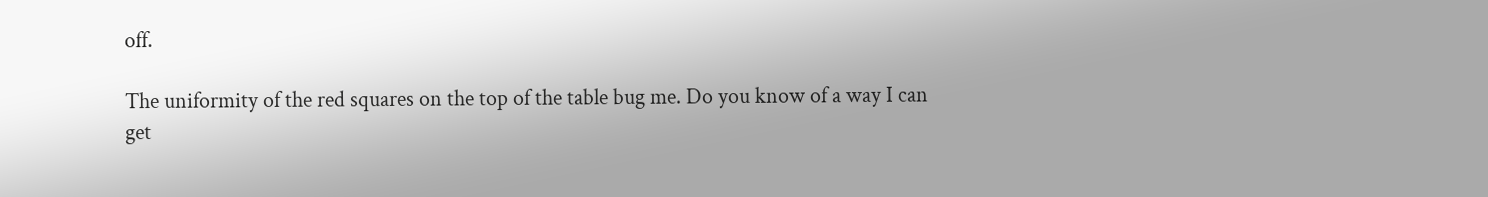off.

The uniformity of the red squares on the top of the table bug me. Do you know of a way I can get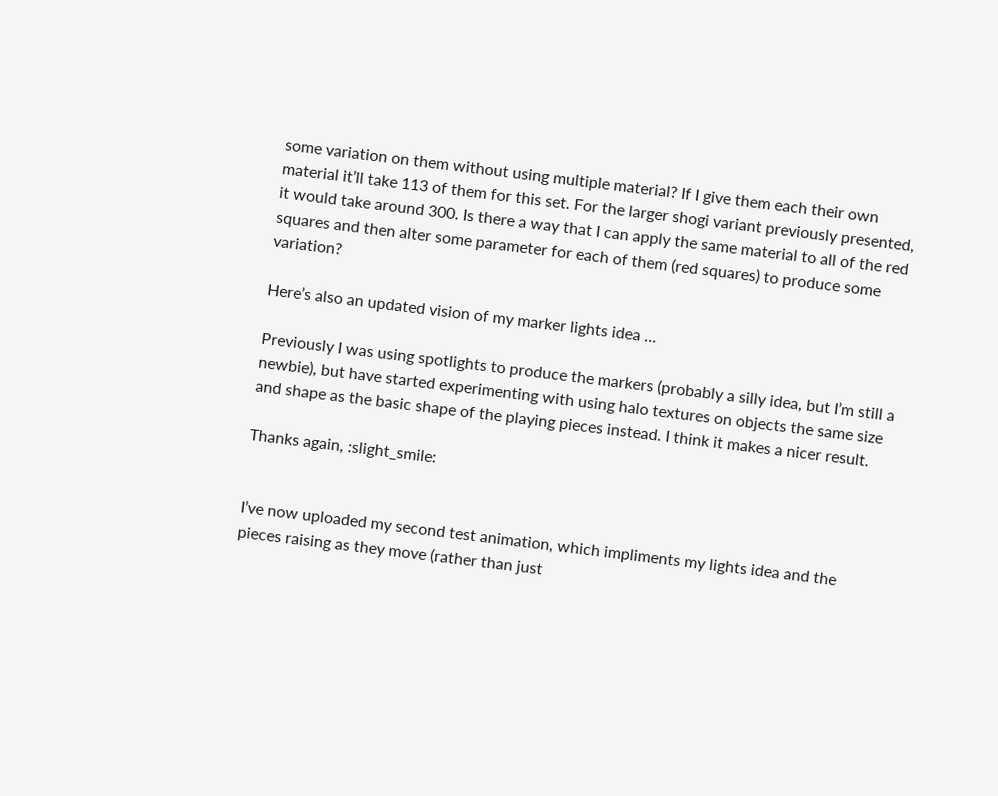some variation on them without using multiple material? If I give them each their own material it’ll take 113 of them for this set. For the larger shogi variant previously presented, it would take around 300. Is there a way that I can apply the same material to all of the red squares and then alter some parameter for each of them (red squares) to produce some variation?

Here’s also an updated vision of my marker lights idea …

Previously I was using spotlights to produce the markers (probably a silly idea, but I’m still a newbie), but have started experimenting with using halo textures on objects the same size and shape as the basic shape of the playing pieces instead. I think it makes a nicer result.

Thanks again, :slight_smile:


I’ve now uploaded my second test animation, which impliments my lights idea and the pieces raising as they move (rather than just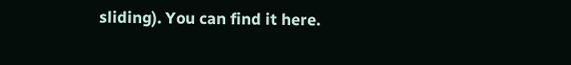sliding). You can find it here.